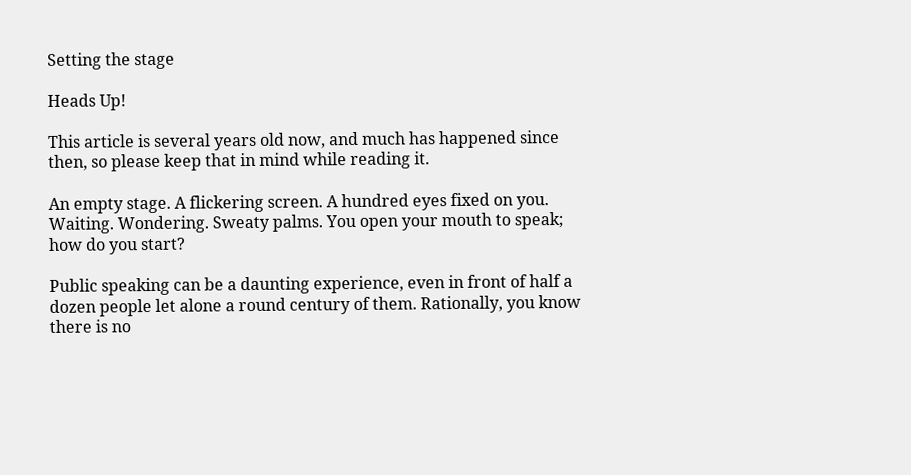Setting the stage

Heads Up!

This article is several years old now, and much has happened since then, so please keep that in mind while reading it.

An empty stage. A flickering screen. A hundred eyes fixed on you. Waiting. Wondering. Sweaty palms. You open your mouth to speak; how do you start?

Public speaking can be a daunting experience, even in front of half a dozen people let alone a round century of them. Rationally, you know there is no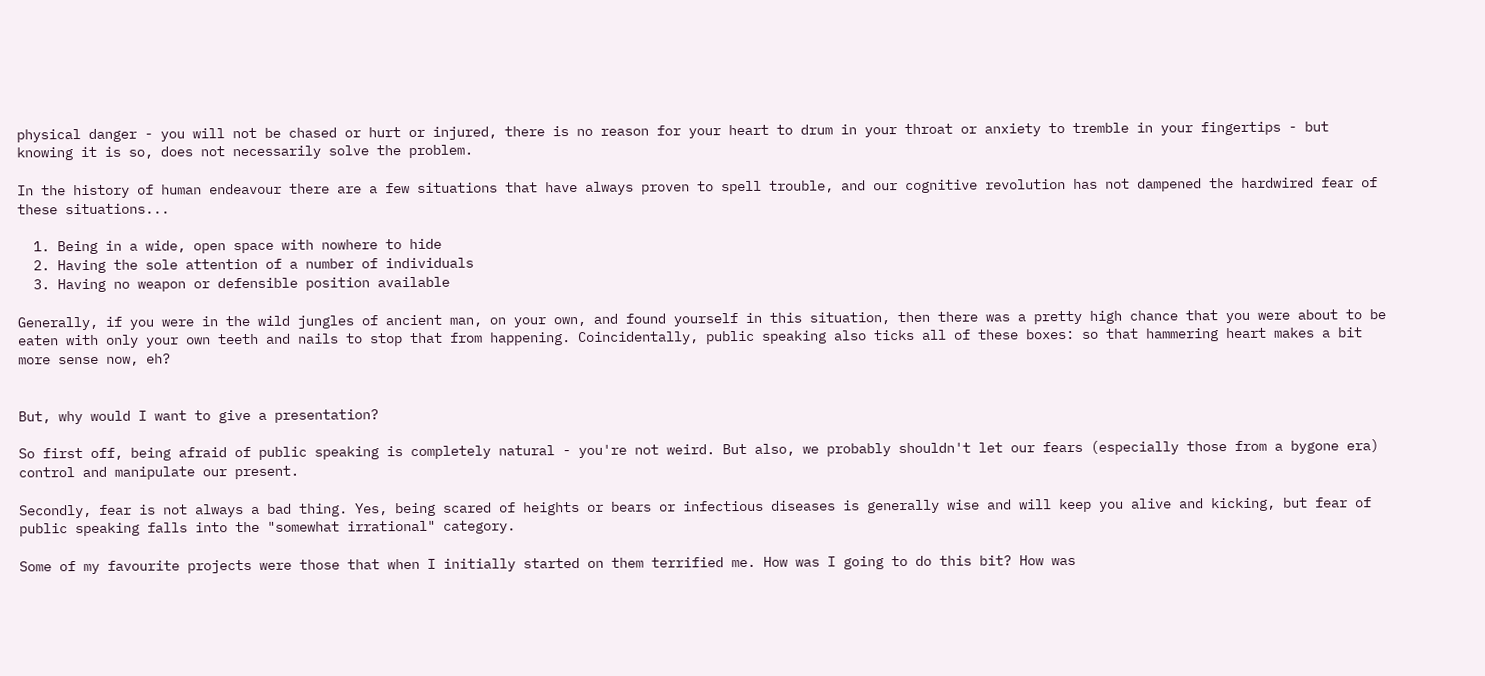physical danger - you will not be chased or hurt or injured, there is no reason for your heart to drum in your throat or anxiety to tremble in your fingertips - but knowing it is so, does not necessarily solve the problem.

In the history of human endeavour there are a few situations that have always proven to spell trouble, and our cognitive revolution has not dampened the hardwired fear of these situations...

  1. Being in a wide, open space with nowhere to hide
  2. Having the sole attention of a number of individuals
  3. Having no weapon or defensible position available

Generally, if you were in the wild jungles of ancient man, on your own, and found yourself in this situation, then there was a pretty high chance that you were about to be eaten with only your own teeth and nails to stop that from happening. Coincidentally, public speaking also ticks all of these boxes: so that hammering heart makes a bit more sense now, eh?


But, why would I want to give a presentation?

So first off, being afraid of public speaking is completely natural - you're not weird. But also, we probably shouldn't let our fears (especially those from a bygone era) control and manipulate our present.

Secondly, fear is not always a bad thing. Yes, being scared of heights or bears or infectious diseases is generally wise and will keep you alive and kicking, but fear of public speaking falls into the "somewhat irrational" category.

Some of my favourite projects were those that when I initially started on them terrified me. How was I going to do this bit? How was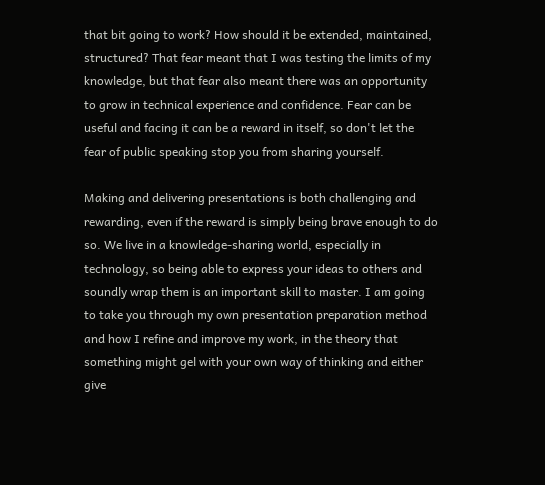that bit going to work? How should it be extended, maintained, structured? That fear meant that I was testing the limits of my knowledge, but that fear also meant there was an opportunity to grow in technical experience and confidence. Fear can be useful and facing it can be a reward in itself, so don't let the fear of public speaking stop you from sharing yourself.

Making and delivering presentations is both challenging and rewarding, even if the reward is simply being brave enough to do so. We live in a knowledge-sharing world, especially in technology, so being able to express your ideas to others and soundly wrap them is an important skill to master. I am going to take you through my own presentation preparation method and how I refine and improve my work, in the theory that something might gel with your own way of thinking and either give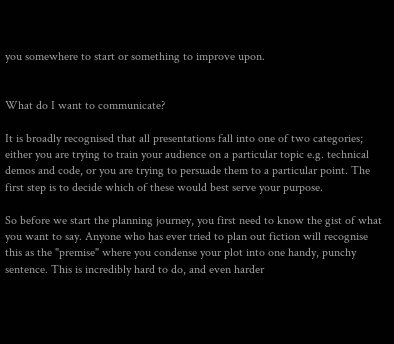you somewhere to start or something to improve upon.


What do I want to communicate?

It is broadly recognised that all presentations fall into one of two categories; either you are trying to train your audience on a particular topic e.g. technical demos and code, or you are trying to persuade them to a particular point. The first step is to decide which of these would best serve your purpose.

So before we start the planning journey, you first need to know the gist of what you want to say. Anyone who has ever tried to plan out fiction will recognise this as the "premise" where you condense your plot into one handy, punchy sentence. This is incredibly hard to do, and even harder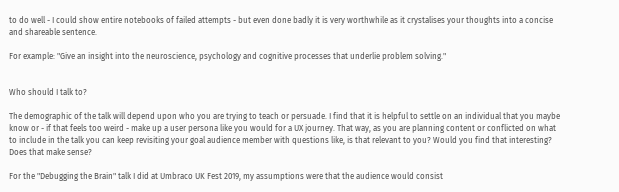to do well - I could show entire notebooks of failed attempts - but even done badly it is very worthwhile as it crystalises your thoughts into a concise and shareable sentence.

For example: "Give an insight into the neuroscience, psychology and cognitive processes that underlie problem solving."


Who should I talk to?

The demographic of the talk will depend upon who you are trying to teach or persuade. I find that it is helpful to settle on an individual that you maybe know or - if that feels too weird - make up a user persona like you would for a UX journey. That way, as you are planning content or conflicted on what to include in the talk you can keep revisiting your goal audience member with questions like, is that relevant to you? Would you find that interesting? Does that make sense?

For the "Debugging the Brain" talk I did at Umbraco UK Fest 2019, my assumptions were that the audience would consist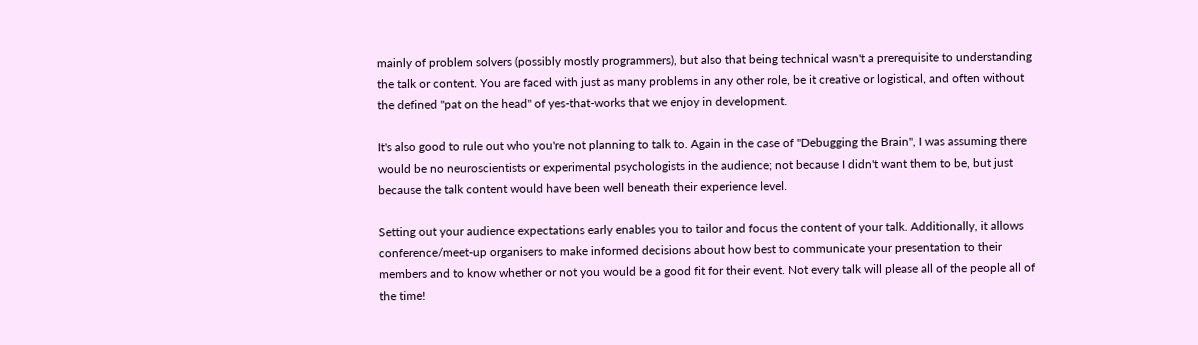mainly of problem solvers (possibly mostly programmers), but also that being technical wasn't a prerequisite to understanding the talk or content. You are faced with just as many problems in any other role, be it creative or logistical, and often without the defined "pat on the head" of yes-that-works that we enjoy in development.

It's also good to rule out who you're not planning to talk to. Again in the case of "Debugging the Brain", I was assuming there would be no neuroscientists or experimental psychologists in the audience; not because I didn't want them to be, but just because the talk content would have been well beneath their experience level.

Setting out your audience expectations early enables you to tailor and focus the content of your talk. Additionally, it allows conference/meet-up organisers to make informed decisions about how best to communicate your presentation to their members and to know whether or not you would be a good fit for their event. Not every talk will please all of the people all of the time!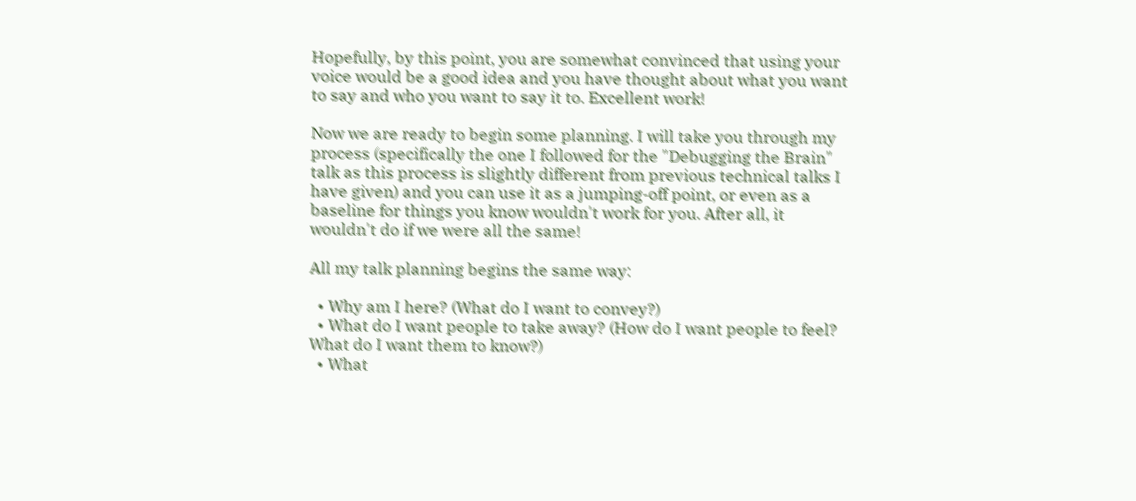Hopefully, by this point, you are somewhat convinced that using your voice would be a good idea and you have thought about what you want to say and who you want to say it to. Excellent work!

Now we are ready to begin some planning. I will take you through my process (specifically the one I followed for the "Debugging the Brain" talk as this process is slightly different from previous technical talks I have given) and you can use it as a jumping-off point, or even as a baseline for things you know wouldn't work for you. After all, it wouldn't do if we were all the same!

All my talk planning begins the same way:

  • Why am I here? (What do I want to convey?)
  • What do I want people to take away? (How do I want people to feel? What do I want them to know?)
  • What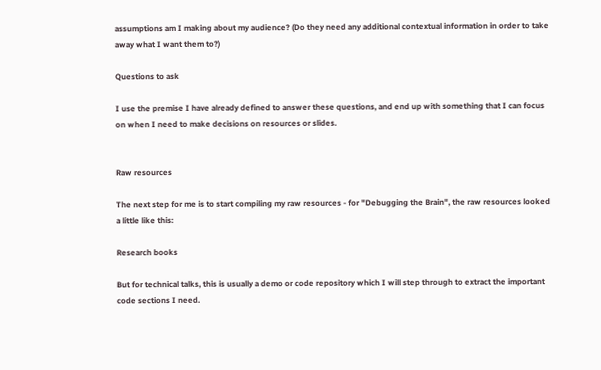assumptions am I making about my audience? (Do they need any additional contextual information in order to take away what I want them to?)

Questions to ask

I use the premise I have already defined to answer these questions, and end up with something that I can focus on when I need to make decisions on resources or slides.


Raw resources

The next step for me is to start compiling my raw resources - for "Debugging the Brain", the raw resources looked a little like this:

Research books

But for technical talks, this is usually a demo or code repository which I will step through to extract the important code sections I need.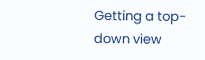Getting a top-down view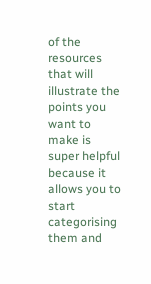of the resources that will illustrate the points you want to make is super helpful because it allows you to start categorising them and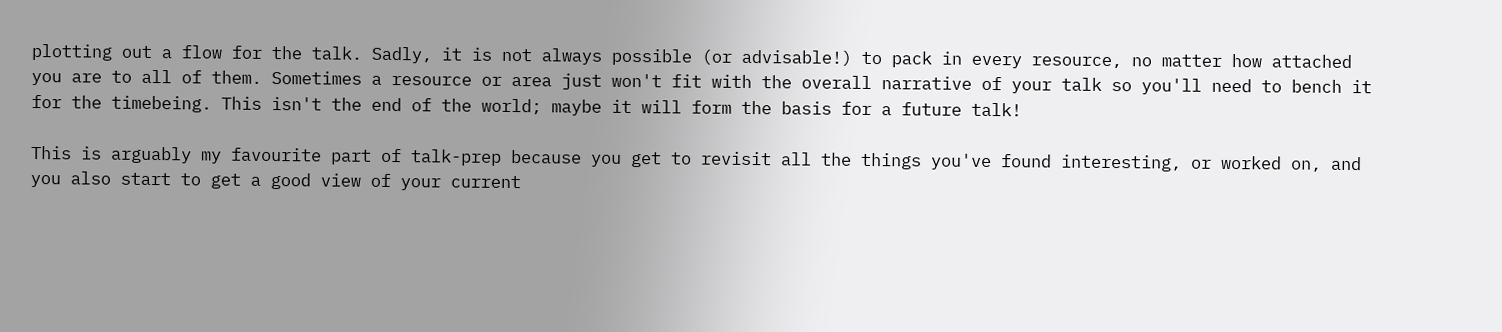plotting out a flow for the talk. Sadly, it is not always possible (or advisable!) to pack in every resource, no matter how attached you are to all of them. Sometimes a resource or area just won't fit with the overall narrative of your talk so you'll need to bench it for the timebeing. This isn't the end of the world; maybe it will form the basis for a future talk!

This is arguably my favourite part of talk-prep because you get to revisit all the things you've found interesting, or worked on, and you also start to get a good view of your current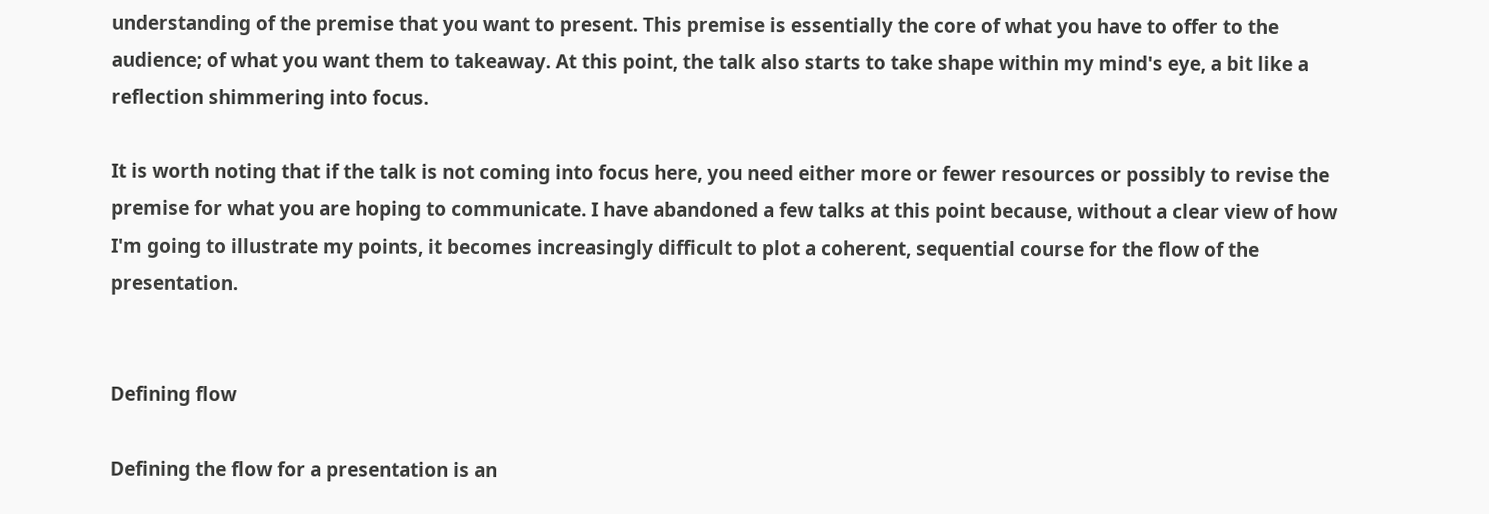understanding of the premise that you want to present. This premise is essentially the core of what you have to offer to the audience; of what you want them to takeaway. At this point, the talk also starts to take shape within my mind's eye, a bit like a reflection shimmering into focus.

It is worth noting that if the talk is not coming into focus here, you need either more or fewer resources or possibly to revise the premise for what you are hoping to communicate. I have abandoned a few talks at this point because, without a clear view of how I'm going to illustrate my points, it becomes increasingly difficult to plot a coherent, sequential course for the flow of the presentation.


Defining flow

Defining the flow for a presentation is an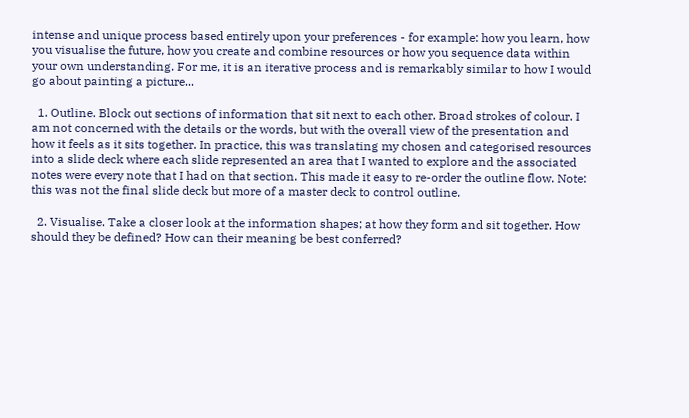intense and unique process based entirely upon your preferences - for example: how you learn, how you visualise the future, how you create and combine resources or how you sequence data within your own understanding. For me, it is an iterative process and is remarkably similar to how I would go about painting a picture...

  1. Outline. Block out sections of information that sit next to each other. Broad strokes of colour. I am not concerned with the details or the words, but with the overall view of the presentation and how it feels as it sits together. In practice, this was translating my chosen and categorised resources into a slide deck where each slide represented an area that I wanted to explore and the associated notes were every note that I had on that section. This made it easy to re-order the outline flow. Note: this was not the final slide deck but more of a master deck to control outline.

  2. Visualise. Take a closer look at the information shapes; at how they form and sit together. How should they be defined? How can their meaning be best conferred?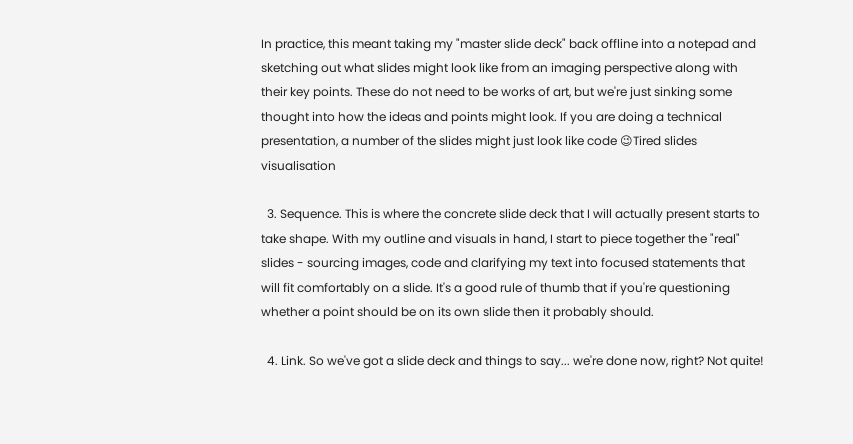In practice, this meant taking my "master slide deck" back offline into a notepad and sketching out what slides might look like from an imaging perspective along with their key points. These do not need to be works of art, but we're just sinking some thought into how the ideas and points might look. If you are doing a technical presentation, a number of the slides might just look like code 😉Tired slides visualisation

  3. Sequence. This is where the concrete slide deck that I will actually present starts to take shape. With my outline and visuals in hand, I start to piece together the "real" slides - sourcing images, code and clarifying my text into focused statements that will fit comfortably on a slide. It's a good rule of thumb that if you're questioning whether a point should be on its own slide then it probably should.

  4. Link. So we've got a slide deck and things to say... we're done now, right? Not quite!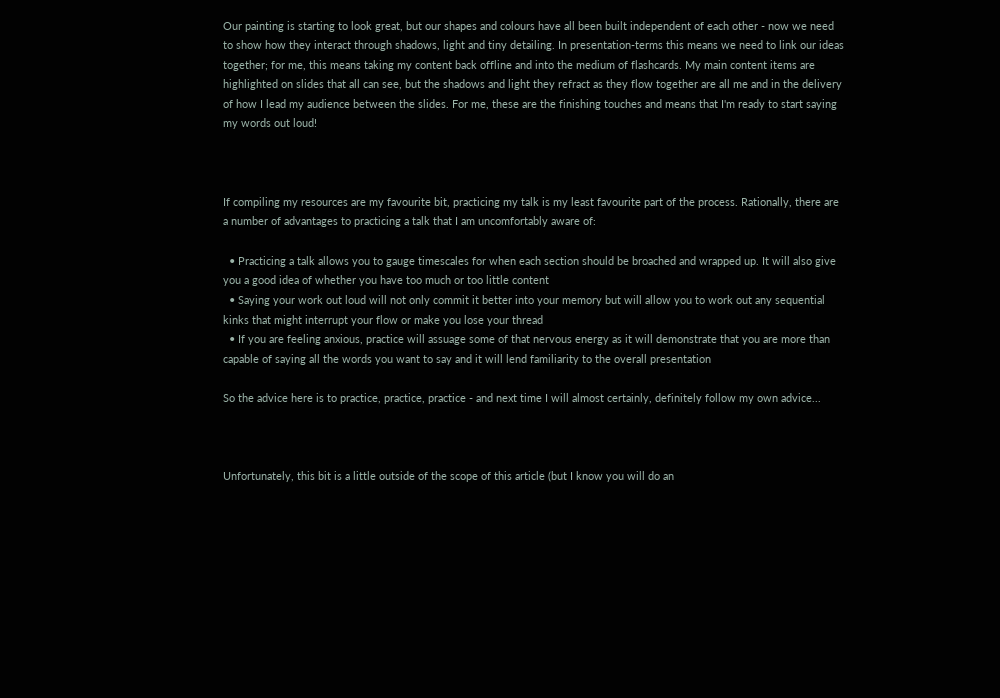Our painting is starting to look great, but our shapes and colours have all been built independent of each other - now we need to show how they interact through shadows, light and tiny detailing. In presentation-terms this means we need to link our ideas together; for me, this means taking my content back offline and into the medium of flashcards. My main content items are highlighted on slides that all can see, but the shadows and light they refract as they flow together are all me and in the delivery of how I lead my audience between the slides. For me, these are the finishing touches and means that I'm ready to start saying my words out loud!



If compiling my resources are my favourite bit, practicing my talk is my least favourite part of the process. Rationally, there are a number of advantages to practicing a talk that I am uncomfortably aware of:

  • Practicing a talk allows you to gauge timescales for when each section should be broached and wrapped up. It will also give you a good idea of whether you have too much or too little content
  • Saying your work out loud will not only commit it better into your memory but will allow you to work out any sequential kinks that might interrupt your flow or make you lose your thread
  • If you are feeling anxious, practice will assuage some of that nervous energy as it will demonstrate that you are more than capable of saying all the words you want to say and it will lend familiarity to the overall presentation

So the advice here is to practice, practice, practice - and next time I will almost certainly, definitely follow my own advice...



Unfortunately, this bit is a little outside of the scope of this article (but I know you will do an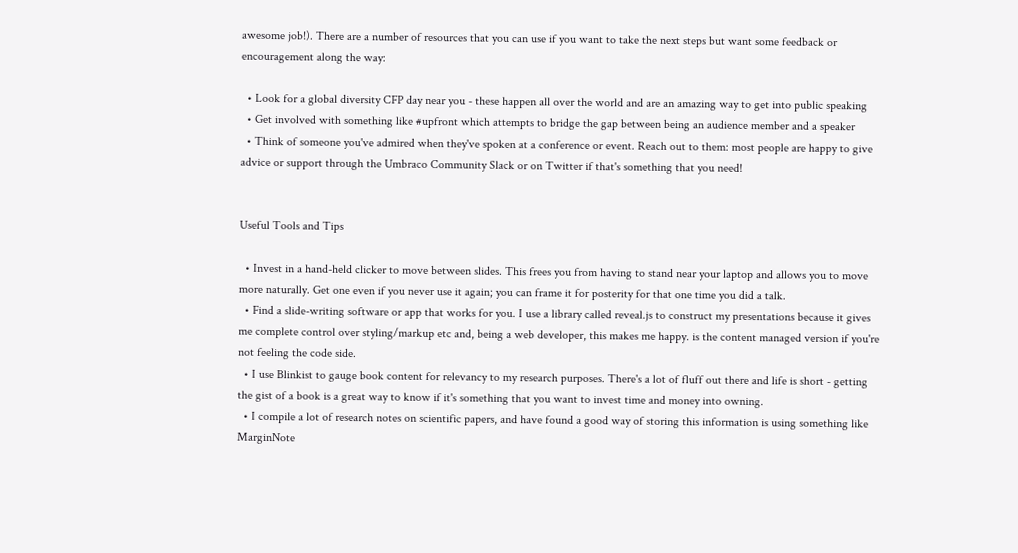awesome job!). There are a number of resources that you can use if you want to take the next steps but want some feedback or encouragement along the way:

  • Look for a global diversity CFP day near you - these happen all over the world and are an amazing way to get into public speaking
  • Get involved with something like #upfront which attempts to bridge the gap between being an audience member and a speaker
  • Think of someone you've admired when they've spoken at a conference or event. Reach out to them: most people are happy to give advice or support through the Umbraco Community Slack or on Twitter if that's something that you need!


Useful Tools and Tips

  • Invest in a hand-held clicker to move between slides. This frees you from having to stand near your laptop and allows you to move more naturally. Get one even if you never use it again; you can frame it for posterity for that one time you did a talk.
  • Find a slide-writing software or app that works for you. I use a library called reveal.js to construct my presentations because it gives me complete control over styling/markup etc and, being a web developer, this makes me happy. is the content managed version if you're not feeling the code side.
  • I use Blinkist to gauge book content for relevancy to my research purposes. There's a lot of fluff out there and life is short - getting the gist of a book is a great way to know if it's something that you want to invest time and money into owning.
  • I compile a lot of research notes on scientific papers, and have found a good way of storing this information is using something like MarginNote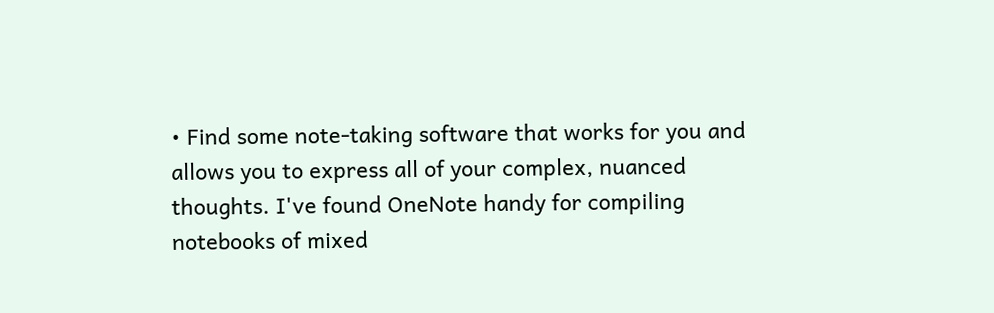• Find some note-taking software that works for you and allows you to express all of your complex, nuanced thoughts. I've found OneNote handy for compiling notebooks of mixed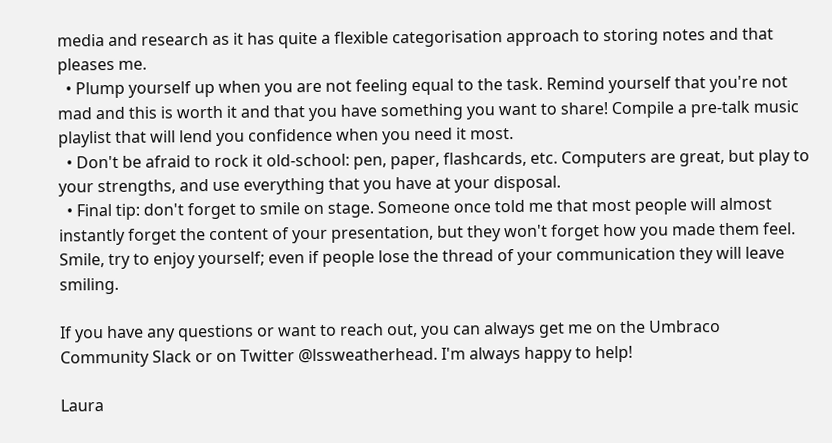media and research as it has quite a flexible categorisation approach to storing notes and that pleases me.
  • Plump yourself up when you are not feeling equal to the task. Remind yourself that you're not mad and this is worth it and that you have something you want to share! Compile a pre-talk music playlist that will lend you confidence when you need it most.
  • Don't be afraid to rock it old-school: pen, paper, flashcards, etc. Computers are great, but play to your strengths, and use everything that you have at your disposal.
  • Final tip: don't forget to smile on stage. Someone once told me that most people will almost instantly forget the content of your presentation, but they won't forget how you made them feel. Smile, try to enjoy yourself; even if people lose the thread of your communication they will leave smiling.

If you have any questions or want to reach out, you can always get me on the Umbraco Community Slack or on Twitter @lssweatherhead. I'm always happy to help!

Laura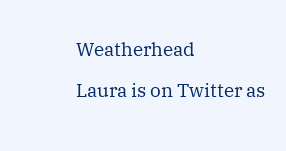Weatherhead

Laura is on Twitter as